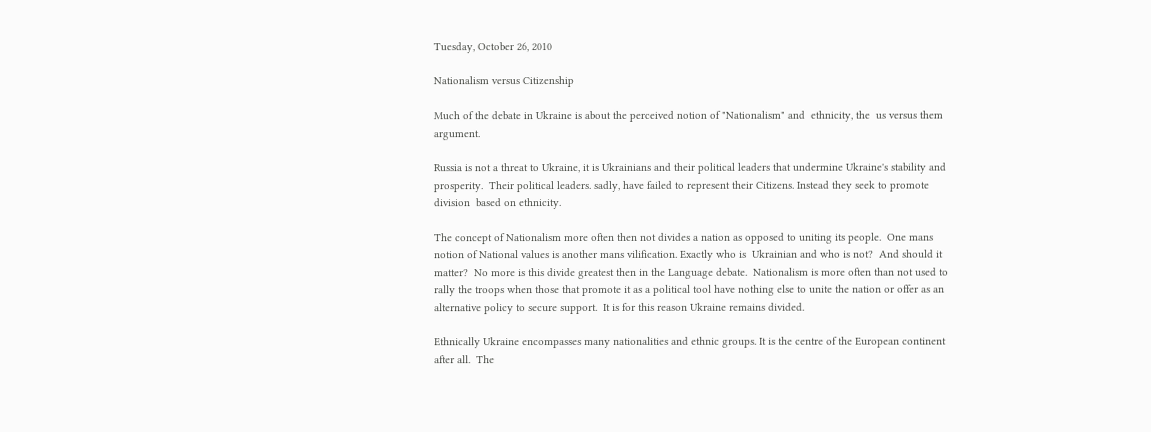Tuesday, October 26, 2010

Nationalism versus Citizenship

Much of the debate in Ukraine is about the perceived notion of "Nationalism" and  ethnicity, the  us versus them argument.

Russia is not a threat to Ukraine, it is Ukrainians and their political leaders that undermine Ukraine's stability and prosperity.  Their political leaders. sadly, have failed to represent their Citizens. Instead they seek to promote division  based on ethnicity.

The concept of Nationalism more often then not divides a nation as opposed to uniting its people.  One mans notion of National values is another mans vilification. Exactly who is  Ukrainian and who is not?  And should it matter?  No more is this divide greatest then in the Language debate.  Nationalism is more often than not used to rally the troops when those that promote it as a political tool have nothing else to unite the nation or offer as an alternative policy to secure support.  It is for this reason Ukraine remains divided.

Ethnically Ukraine encompasses many nationalities and ethnic groups. It is the centre of the European continent after all.  The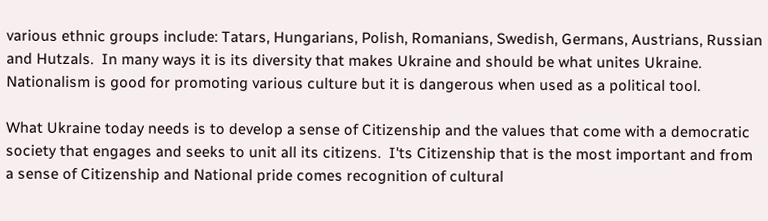various ethnic groups include: Tatars, Hungarians, Polish, Romanians, Swedish, Germans, Austrians, Russian and Hutzals.  In many ways it is its diversity that makes Ukraine and should be what unites Ukraine. Nationalism is good for promoting various culture but it is dangerous when used as a political tool.

What Ukraine today needs is to develop a sense of Citizenship and the values that come with a democratic society that engages and seeks to unit all its citizens.  I'ts Citizenship that is the most important and from a sense of Citizenship and National pride comes recognition of cultural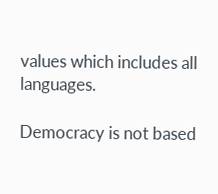values which includes all languages.

Democracy is not based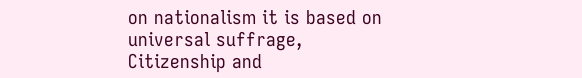on nationalism it is based on universal suffrage, Citizenship and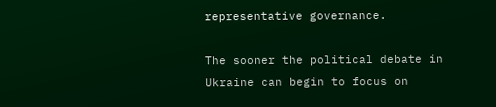representative governance.

The sooner the political debate in Ukraine can begin to focus on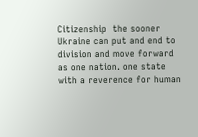Citizenship  the sooner Ukraine can put and end to division and move forward as one nation. one state with a reverence for human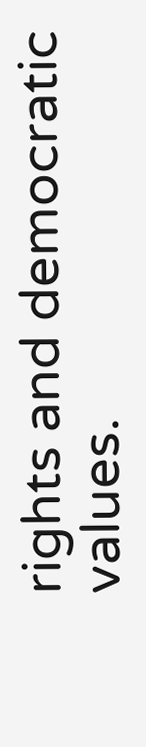rights and democratic values.